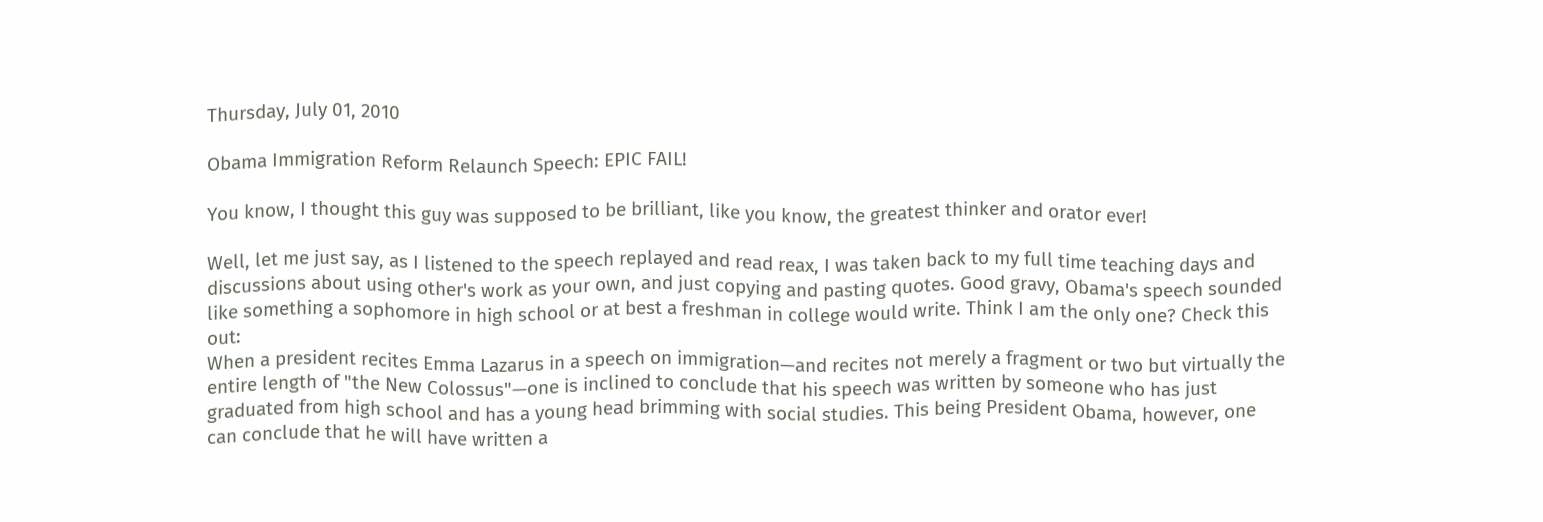Thursday, July 01, 2010

Obama Immigration Reform Relaunch Speech: EPIC FAIL!

You know, I thought this guy was supposed to be brilliant, like you know, the greatest thinker and orator ever!

Well, let me just say, as I listened to the speech replayed and read reax, I was taken back to my full time teaching days and discussions about using other's work as your own, and just copying and pasting quotes. Good gravy, Obama's speech sounded like something a sophomore in high school or at best a freshman in college would write. Think I am the only one? Check this out:
When a president recites Emma Lazarus in a speech on immigration—and recites not merely a fragment or two but virtually the entire length of "the New Colossus"—one is inclined to conclude that his speech was written by someone who has just graduated from high school and has a young head brimming with social studies. This being President Obama, however, one can conclude that he will have written a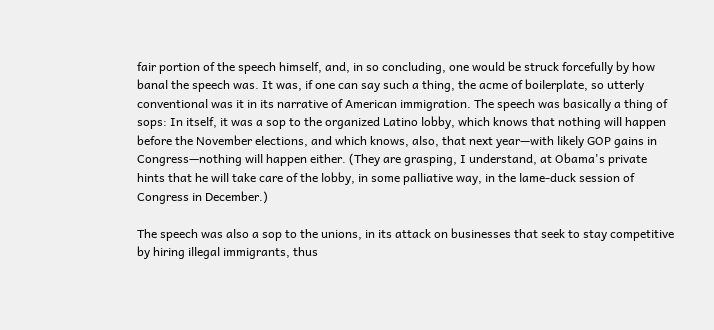fair portion of the speech himself, and, in so concluding, one would be struck forcefully by how banal the speech was. It was, if one can say such a thing, the acme of boilerplate, so utterly conventional was it in its narrative of American immigration. The speech was basically a thing of sops: In itself, it was a sop to the organized Latino lobby, which knows that nothing will happen before the November elections, and which knows, also, that next year—with likely GOP gains in Congress—nothing will happen either. (They are grasping, I understand, at Obama's private hints that he will take care of the lobby, in some palliative way, in the lame-duck session of Congress in December.)

The speech was also a sop to the unions, in its attack on businesses that seek to stay competitive by hiring illegal immigrants, thus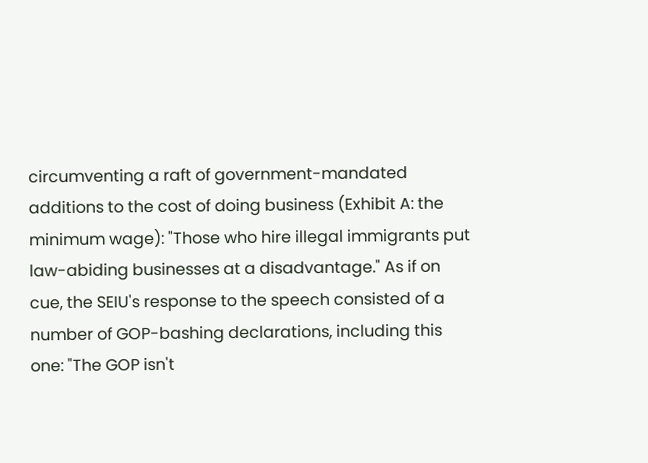circumventing a raft of government-mandated additions to the cost of doing business (Exhibit A: the minimum wage): "Those who hire illegal immigrants put law-abiding businesses at a disadvantage." As if on cue, the SEIU's response to the speech consisted of a number of GOP-bashing declarations, including this one: "The GOP isn't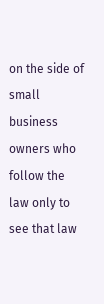on the side of small business owners who follow the law only to see that law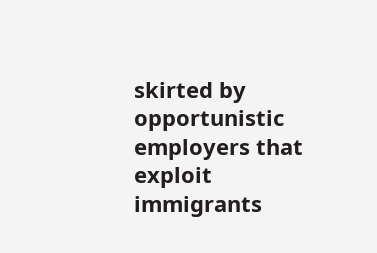skirted by opportunistic employers that exploit immigrants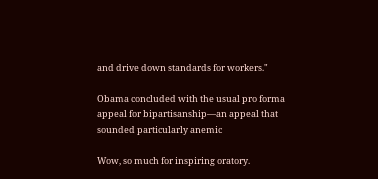and drive down standards for workers."

Obama concluded with the usual pro forma appeal for bipartisanship—an appeal that sounded particularly anemic

Wow, so much for inspiring oratory.